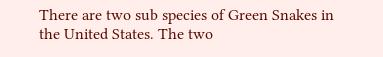There are two sub species of Green Snakes in the United States. The two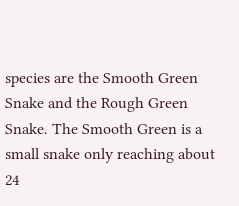species are the Smooth Green Snake and the Rough Green Snake. The Smooth Green is a small snake only reaching about 24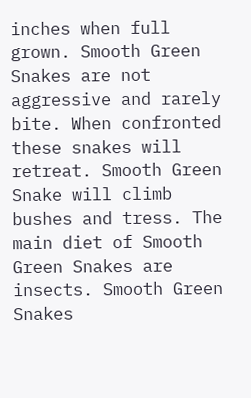inches when full grown. Smooth Green Snakes are not aggressive and rarely bite. When confronted these snakes will retreat. Smooth Green Snake will climb bushes and tress. The main diet of Smooth Green Snakes are insects. Smooth Green Snakes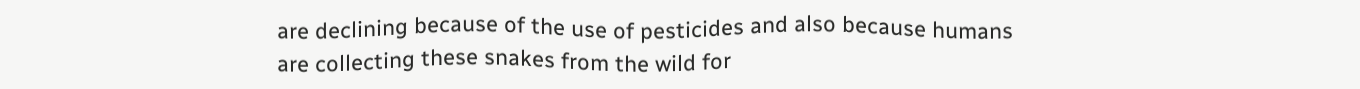are declining because of the use of pesticides and also because humans are collecting these snakes from the wild for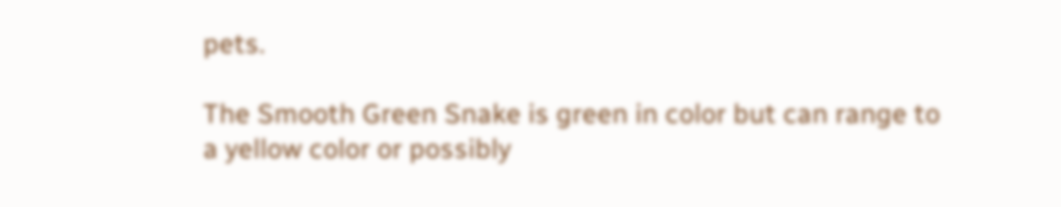pets.

The Smooth Green Snake is green in color but can range to a yellow color or possibly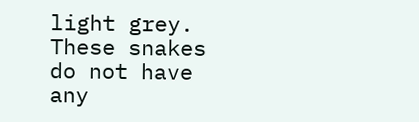light grey. These snakes do not have any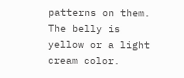patterns on them. The belly is yellow or a light cream color.